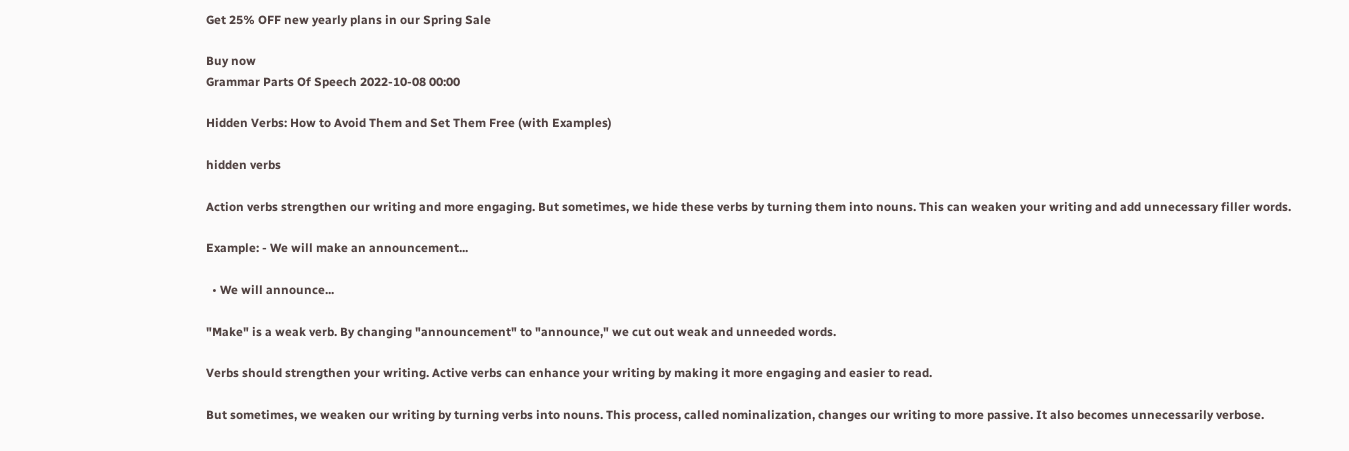Get 25% OFF new yearly plans in our Spring Sale

Buy now
Grammar Parts Of Speech 2022-10-08 00:00

Hidden Verbs: How to Avoid Them and Set Them Free (with Examples)

hidden verbs

Action verbs strengthen our writing and more engaging. But sometimes, we hide these verbs by turning them into nouns. This can weaken your writing and add unnecessary filler words.

Example: - We will make an announcement...

  • We will announce...

"Make" is a weak verb. By changing "announcement" to "announce," we cut out weak and unneeded words.

Verbs should strengthen your writing. Active verbs can enhance your writing by making it more engaging and easier to read.

But sometimes, we weaken our writing by turning verbs into nouns. This process, called nominalization, changes our writing to more passive. It also becomes unnecessarily verbose.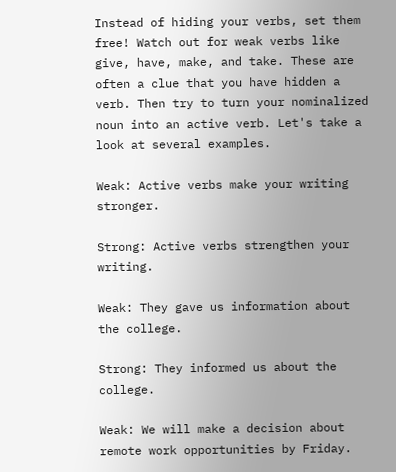Instead of hiding your verbs, set them free! Watch out for weak verbs like give, have, make, and take. These are often a clue that you have hidden a verb. Then try to turn your nominalized noun into an active verb. Let's take a look at several examples.

Weak: Active verbs make your writing stronger.

Strong: Active verbs strengthen your writing.

Weak: They gave us information about the college.

Strong: They informed us about the college.

Weak: We will make a decision about remote work opportunities by Friday.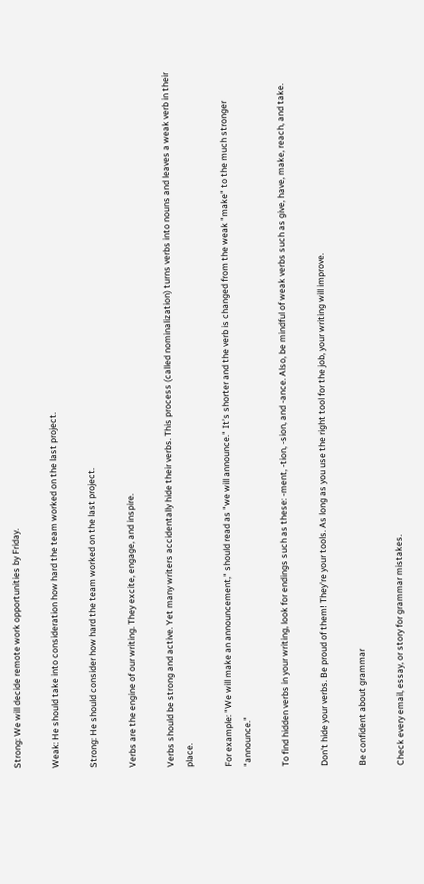Strong: We will decide remote work opportunities by Friday.

Weak: He should take into consideration how hard the team worked on the last project.

Strong: He should consider how hard the team worked on the last project.

Verbs are the engine of our writing. They excite, engage, and inspire.

Verbs should be strong and active. Yet many writers accidentally hide their verbs. This process (called nominalization) turns verbs into nouns and leaves a weak verb in their place.

For example: "We will make an announcement," should read as "we will announce." It’s shorter and the verb is changed from the weak "make" to the much stronger "announce."

To find hidden verbs in your writing, look for endings such as these: -ment, -tion, -sion, and -ance. Also, be mindful of weak verbs such as give, have, make, reach, and take.

Don't hide your verbs. Be proud of them! They're your tools. As long as you use the right tool for the job, your writing will improve.

Be confident about grammar

Check every email, essay, or story for grammar mistakes.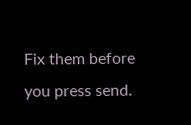Fix them before you press send.